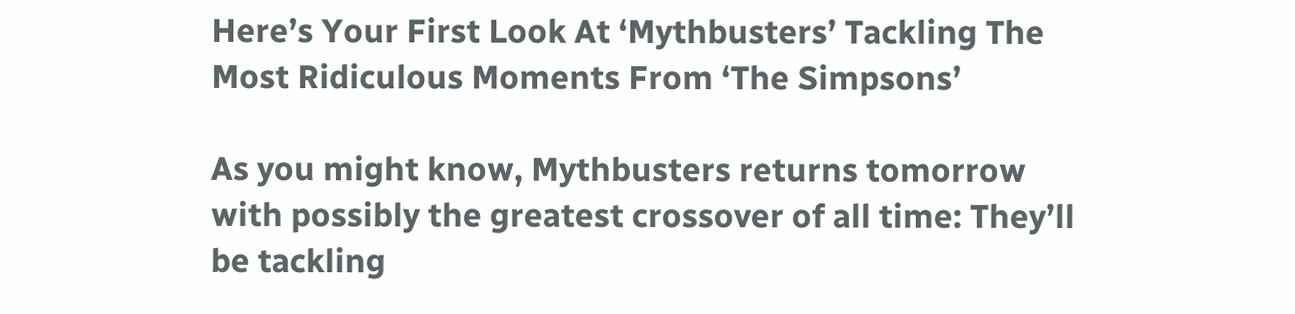Here’s Your First Look At ‘Mythbusters’ Tackling The Most Ridiculous Moments From ‘The Simpsons’

As you might know, Mythbusters returns tomorrow with possibly the greatest crossover of all time: They’ll be tackling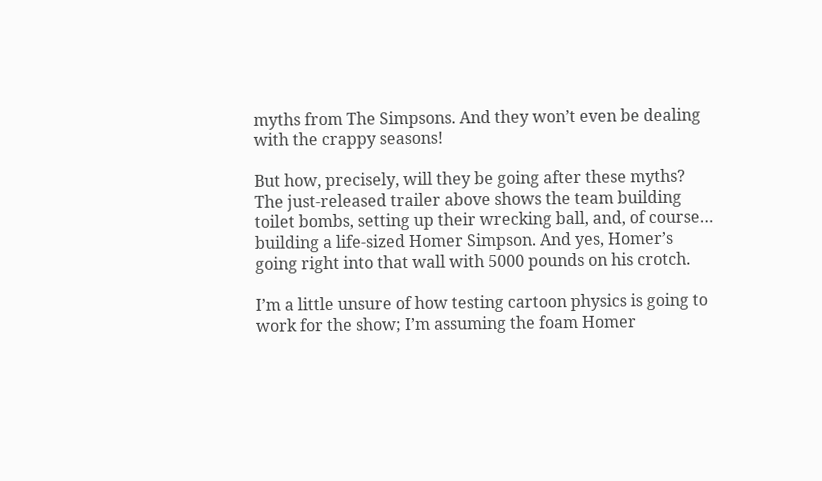myths from The Simpsons. And they won’t even be dealing with the crappy seasons!

But how, precisely, will they be going after these myths? The just-released trailer above shows the team building toilet bombs, setting up their wrecking ball, and, of course… building a life-sized Homer Simpson. And yes, Homer’s going right into that wall with 5000 pounds on his crotch.

I’m a little unsure of how testing cartoon physics is going to work for the show; I’m assuming the foam Homer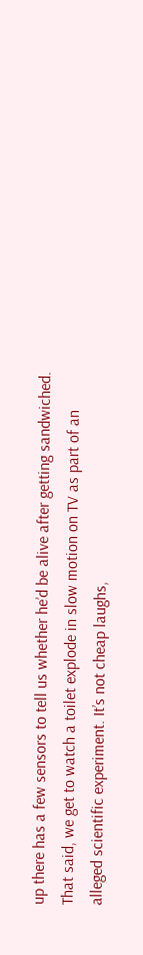up there has a few sensors to tell us whether he’d be alive after getting sandwiched. That said, we get to watch a toilet explode in slow motion on TV as part of an alleged scientific experiment. It’s not cheap laughs,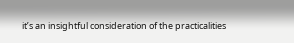it’s an insightful consideration of the practicalities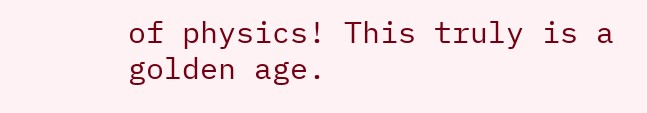of physics! This truly is a golden age.